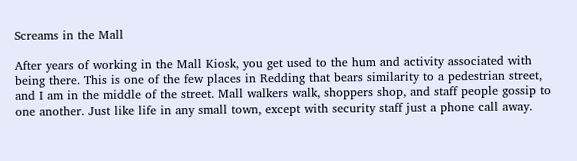Screams in the Mall

After years of working in the Mall Kiosk, you get used to the hum and activity associated with being there. This is one of the few places in Redding that bears similarity to a pedestrian street, and I am in the middle of the street. Mall walkers walk, shoppers shop, and staff people gossip to one another. Just like life in any small town, except with security staff just a phone call away.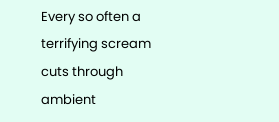Every so often a terrifying scream cuts through ambient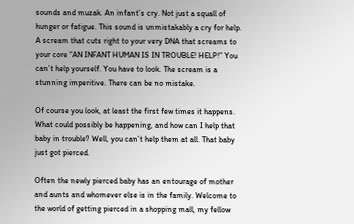sounds and muzak. An infant’s cry. Not just a squall of hunger or fatigue. This sound is unmistakably a cry for help. A scream that cuts right to your very DNA that screams to your core “AN INFANT HUMAN IS IN TROUBLE! HELP!” You can’t help yourself. You have to look. The scream is a stunning imperitive. There can be no mistake.

Of course you look, at least the first few times it happens. What could possibly be happening, and how can I help that baby in trouble? Well, you can’t help them at all. That baby just got pierced.

Often the newly pierced baby has an entourage of mother and aunts and whomever else is in the family. Welcome to the world of getting pierced in a shopping mall, my fellow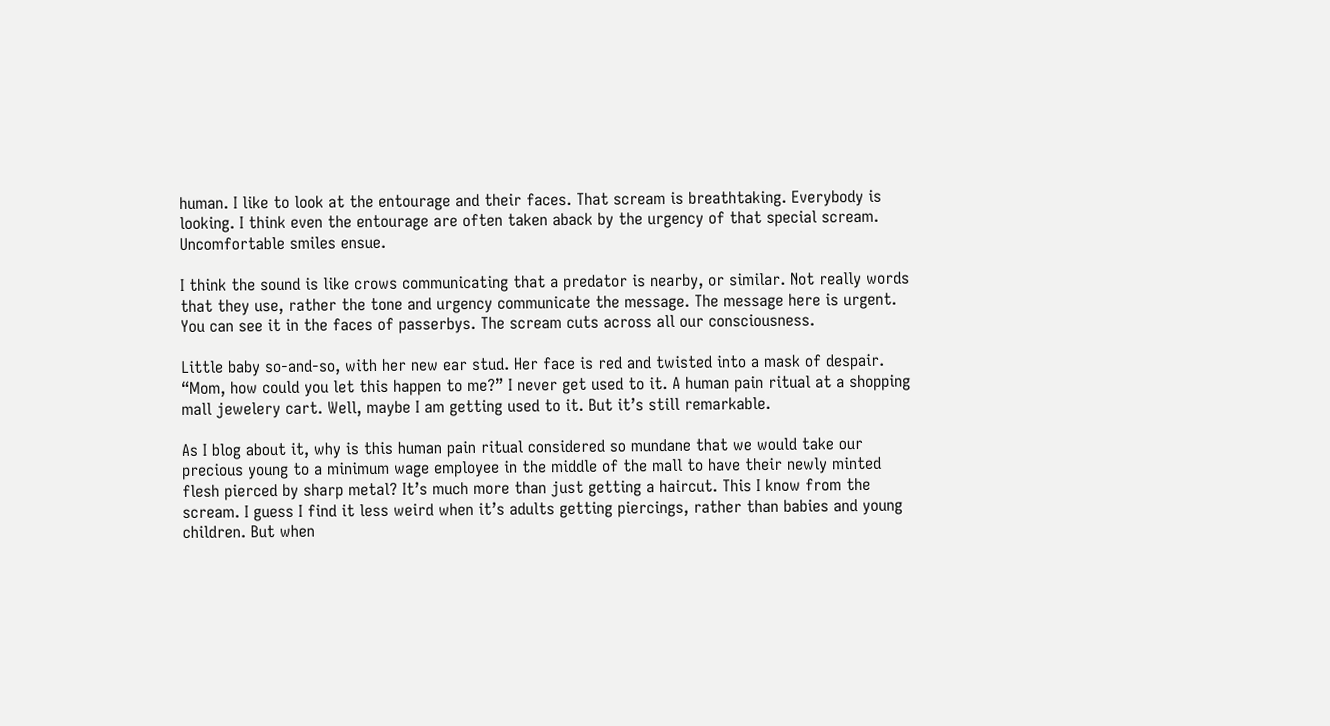human. I like to look at the entourage and their faces. That scream is breathtaking. Everybody is looking. I think even the entourage are often taken aback by the urgency of that special scream. Uncomfortable smiles ensue.

I think the sound is like crows communicating that a predator is nearby, or similar. Not really words that they use, rather the tone and urgency communicate the message. The message here is urgent. You can see it in the faces of passerbys. The scream cuts across all our consciousness.

Little baby so-and-so, with her new ear stud. Her face is red and twisted into a mask of despair. “Mom, how could you let this happen to me?” I never get used to it. A human pain ritual at a shopping mall jewelery cart. Well, maybe I am getting used to it. But it’s still remarkable.

As I blog about it, why is this human pain ritual considered so mundane that we would take our precious young to a minimum wage employee in the middle of the mall to have their newly minted flesh pierced by sharp metal? It’s much more than just getting a haircut. This I know from the scream. I guess I find it less weird when it’s adults getting piercings, rather than babies and young children. But when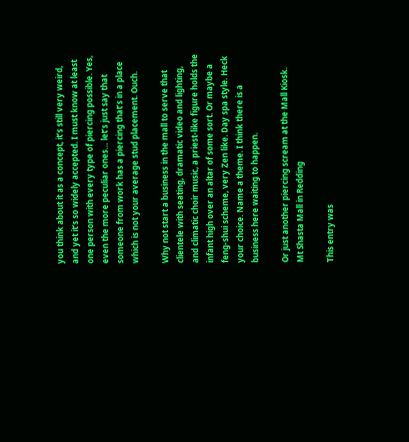you think about it as a concept, it’s still very weird, and yet it’s so widely accepted. I must know at least one person with every type of piercing possible. Yes, even the more peculiar ones… let’s just say that someone from work has a piercing that’s in a place which is not your average stud placement. Ouch.

Why not start a business in the mall to serve that clientele with seating, dramatic video and lighting, and climatic choir music, a priest-like figure holds the infant high over an altar of some sort. Or maybe a feng-shui scheme, very Zen like. Day spa style. Heck your choice. Name a theme. I think there is a business here waiting to happen.

Or just another piercing scream at the Mall Kiosk.
Mt Shasta Mall in Redding

This entry was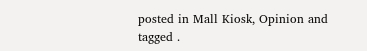posted in Mall Kiosk, Opinion and tagged .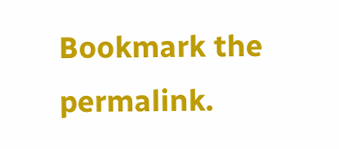Bookmark the permalink.